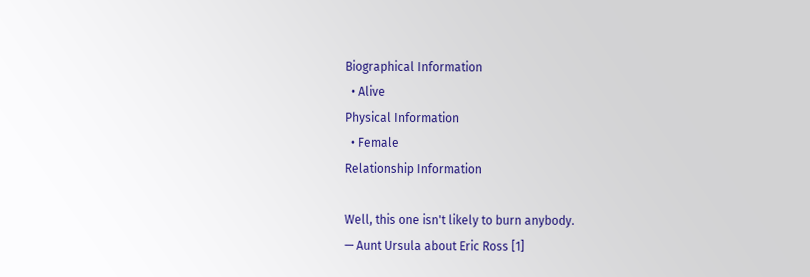Biographical Information
  • Alive
Physical Information
  • Female
Relationship Information

Well, this one isn't likely to burn anybody.
— Aunt Ursula about Eric Ross [1]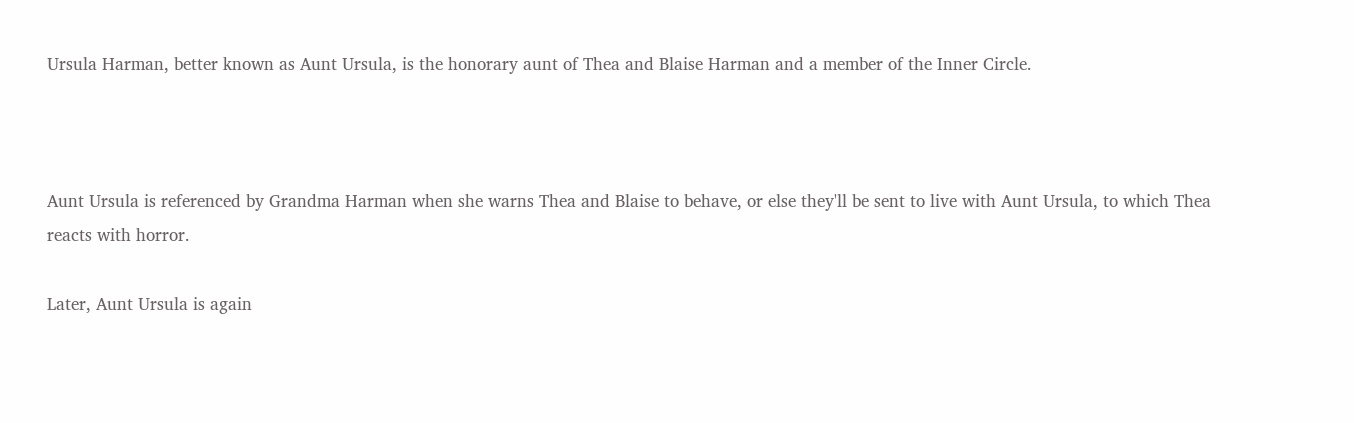Ursula Harman, better known as Aunt Ursula, is the honorary aunt of Thea and Blaise Harman and a member of the Inner Circle.



Aunt Ursula is referenced by Grandma Harman when she warns Thea and Blaise to behave, or else they'll be sent to live with Aunt Ursula, to which Thea reacts with horror.

Later, Aunt Ursula is again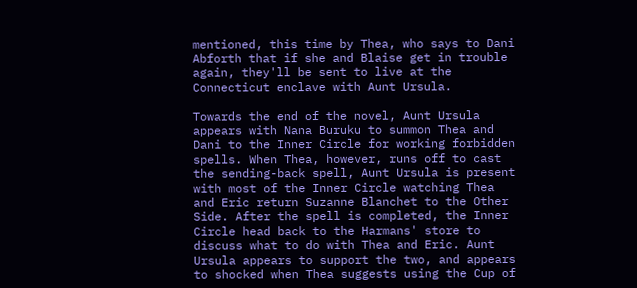mentioned, this time by Thea, who says to Dani Abforth that if she and Blaise get in trouble again, they'll be sent to live at the Connecticut enclave with Aunt Ursula.

Towards the end of the novel, Aunt Ursula appears with Nana Buruku to summon Thea and Dani to the Inner Circle for working forbidden spells. When Thea, however, runs off to cast the sending-back spell, Aunt Ursula is present with most of the Inner Circle watching Thea and Eric return Suzanne Blanchet to the Other Side. After the spell is completed, the Inner Circle head back to the Harmans' store to discuss what to do with Thea and Eric. Aunt Ursula appears to support the two, and appears to shocked when Thea suggests using the Cup of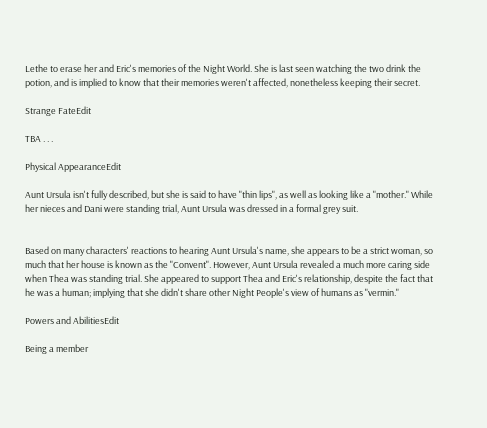Lethe to erase her and Eric's memories of the Night World. She is last seen watching the two drink the potion, and is implied to know that their memories weren't affected, nonetheless keeping their secret.

Strange FateEdit

TBA . . .

Physical AppearanceEdit

Aunt Ursula isn't fully described, but she is said to have "thin lips", as well as looking like a "mother." While her nieces and Dani were standing trial, Aunt Ursula was dressed in a formal grey suit.


Based on many characters' reactions to hearing Aunt Ursula's name, she appears to be a strict woman, so much that her house is known as the "Convent". However, Aunt Ursula revealed a much more caring side when Thea was standing trial. She appeared to support Thea and Eric's relationship, despite the fact that he was a human; implying that she didn't share other Night People's view of humans as "vermin."

Powers and AbilitiesEdit

Being a member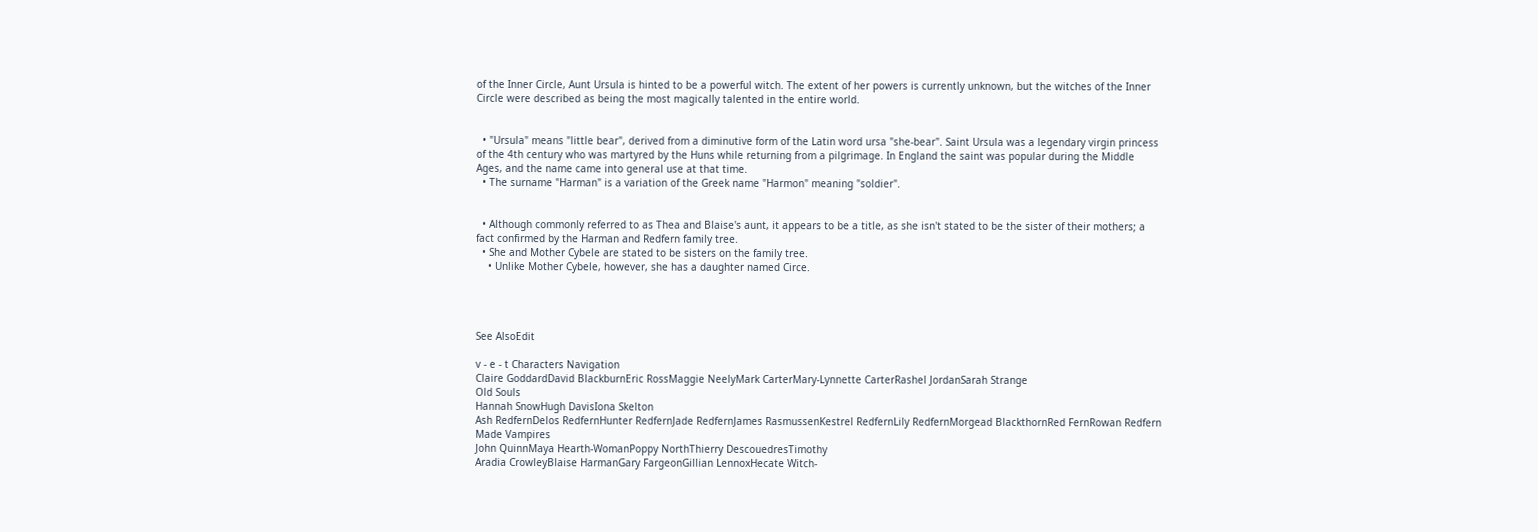of the Inner Circle, Aunt Ursula is hinted to be a powerful witch. The extent of her powers is currently unknown, but the witches of the Inner Circle were described as being the most magically talented in the entire world.


  • "Ursula" means "little bear", derived from a diminutive form of the Latin word ursa "she-bear". Saint Ursula was a legendary virgin princess of the 4th century who was martyred by the Huns while returning from a pilgrimage. In England the saint was popular during the Middle Ages, and the name came into general use at that time.
  • The surname "Harman" is a variation of the Greek name "Harmon" meaning "soldier".


  • Although commonly referred to as Thea and Blaise's aunt, it appears to be a title, as she isn't stated to be the sister of their mothers; a fact confirmed by the Harman and Redfern family tree.
  • She and Mother Cybele are stated to be sisters on the family tree.
    • Unlike Mother Cybele, however, she has a daughter named Circe.




See AlsoEdit

v - e - t Characters Navigation
Claire GoddardDavid BlackburnEric RossMaggie NeelyMark CarterMary-Lynnette CarterRashel JordanSarah Strange
Old Souls
Hannah SnowHugh DavisIona Skelton
Ash RedfernDelos RedfernHunter RedfernJade RedfernJames RasmussenKestrel RedfernLily RedfernMorgead BlackthornRed FernRowan Redfern
Made Vampires
John QuinnMaya Hearth-WomanPoppy NorthThierry DescouedresTimothy
Aradia CrowleyBlaise HarmanGary FargeonGillian LennoxHecate Witch-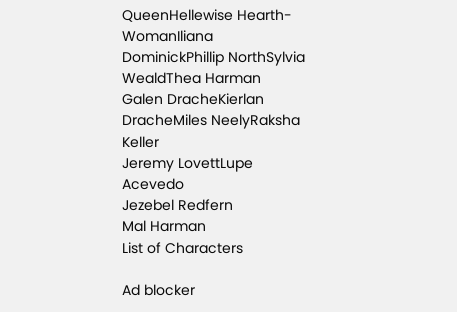QueenHellewise Hearth-WomanIliana DominickPhillip NorthSylvia WealdThea Harman
Galen DracheKierlan DracheMiles NeelyRaksha Keller
Jeremy LovettLupe Acevedo
Jezebel Redfern
Mal Harman
List of Characters

Ad blocker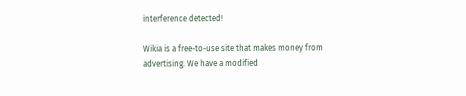interference detected!

Wikia is a free-to-use site that makes money from advertising. We have a modified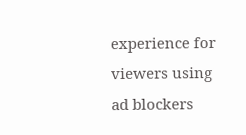experience for viewers using ad blockers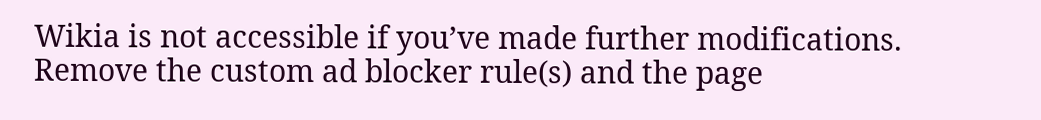Wikia is not accessible if you’ve made further modifications. Remove the custom ad blocker rule(s) and the page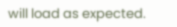will load as expected.